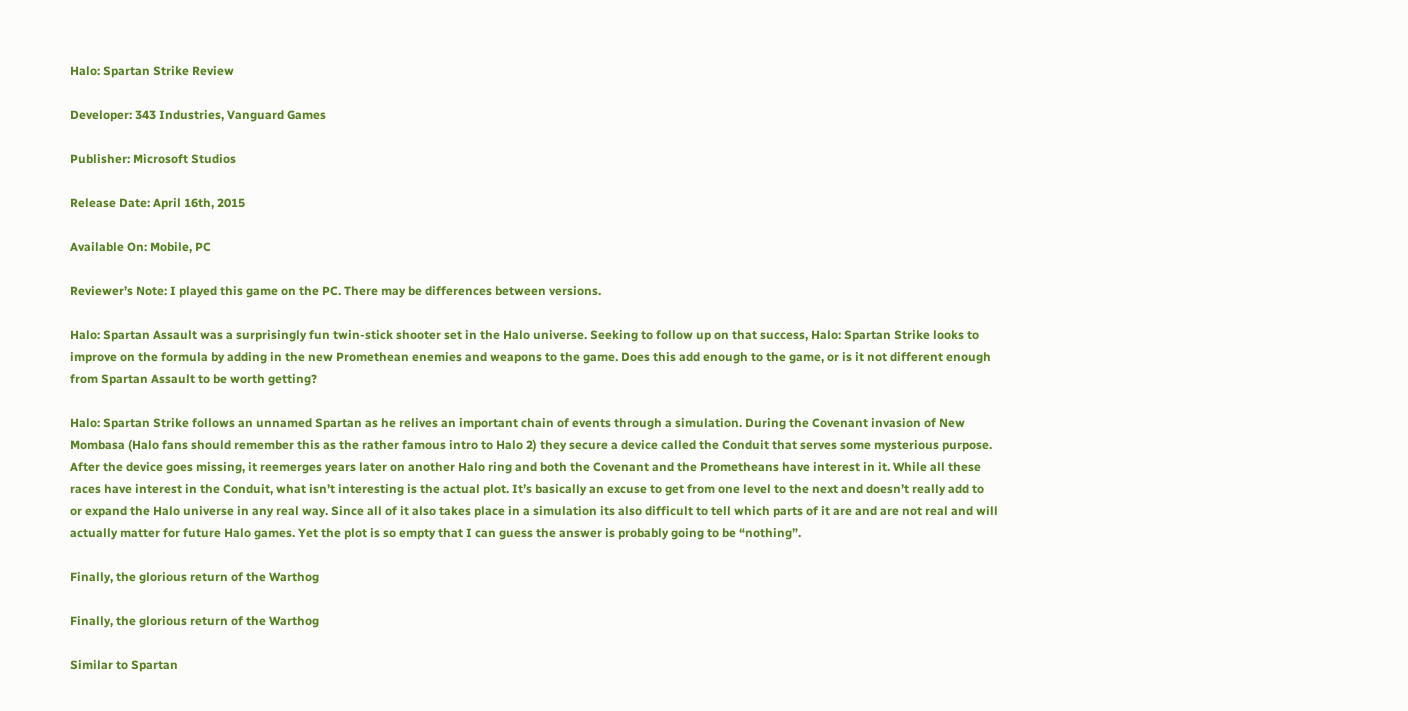Halo: Spartan Strike Review

Developer: 343 Industries, Vanguard Games

Publisher: Microsoft Studios

Release Date: April 16th, 2015

Available On: Mobile, PC

Reviewer’s Note: I played this game on the PC. There may be differences between versions.

Halo: Spartan Assault was a surprisingly fun twin-stick shooter set in the Halo universe. Seeking to follow up on that success, Halo: Spartan Strike looks to improve on the formula by adding in the new Promethean enemies and weapons to the game. Does this add enough to the game, or is it not different enough from Spartan Assault to be worth getting?

Halo: Spartan Strike follows an unnamed Spartan as he relives an important chain of events through a simulation. During the Covenant invasion of New Mombasa (Halo fans should remember this as the rather famous intro to Halo 2) they secure a device called the Conduit that serves some mysterious purpose. After the device goes missing, it reemerges years later on another Halo ring and both the Covenant and the Prometheans have interest in it. While all these races have interest in the Conduit, what isn’t interesting is the actual plot. It’s basically an excuse to get from one level to the next and doesn’t really add to or expand the Halo universe in any real way. Since all of it also takes place in a simulation its also difficult to tell which parts of it are and are not real and will actually matter for future Halo games. Yet the plot is so empty that I can guess the answer is probably going to be “nothing”.

Finally, the glorious return of the Warthog

Finally, the glorious return of the Warthog

Similar to Spartan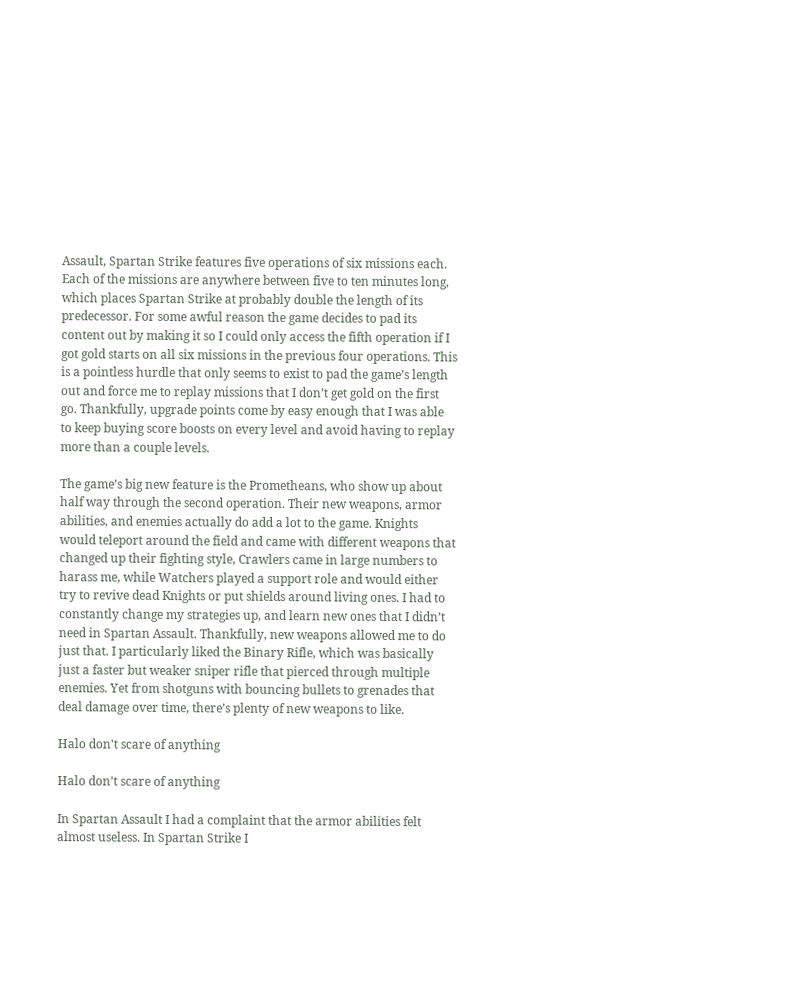Assault, Spartan Strike features five operations of six missions each. Each of the missions are anywhere between five to ten minutes long, which places Spartan Strike at probably double the length of its predecessor. For some awful reason the game decides to pad its content out by making it so I could only access the fifth operation if I got gold starts on all six missions in the previous four operations. This is a pointless hurdle that only seems to exist to pad the game’s length out and force me to replay missions that I don’t get gold on the first go. Thankfully, upgrade points come by easy enough that I was able to keep buying score boosts on every level and avoid having to replay more than a couple levels.

The game’s big new feature is the Prometheans, who show up about half way through the second operation. Their new weapons, armor abilities, and enemies actually do add a lot to the game. Knights would teleport around the field and came with different weapons that changed up their fighting style, Crawlers came in large numbers to harass me, while Watchers played a support role and would either try to revive dead Knights or put shields around living ones. I had to constantly change my strategies up, and learn new ones that I didn’t need in Spartan Assault. Thankfully, new weapons allowed me to do just that. I particularly liked the Binary Rifle, which was basically just a faster but weaker sniper rifle that pierced through multiple enemies. Yet from shotguns with bouncing bullets to grenades that deal damage over time, there’s plenty of new weapons to like.

Halo don't scare of anything

Halo don’t scare of anything

In Spartan Assault I had a complaint that the armor abilities felt almost useless. In Spartan Strike I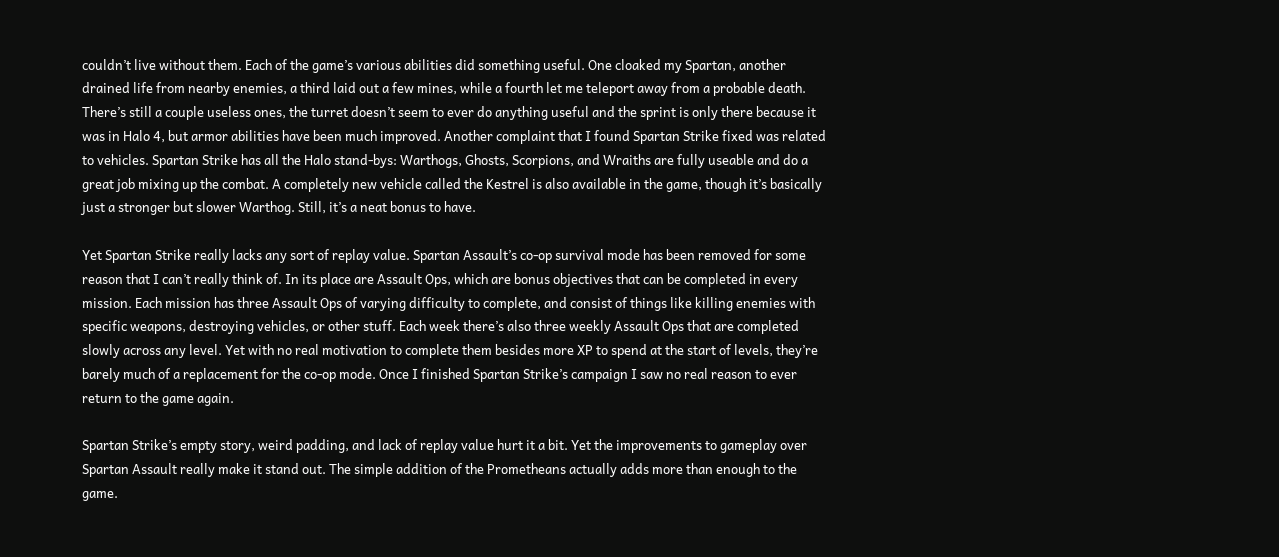couldn’t live without them. Each of the game’s various abilities did something useful. One cloaked my Spartan, another drained life from nearby enemies, a third laid out a few mines, while a fourth let me teleport away from a probable death. There’s still a couple useless ones, the turret doesn’t seem to ever do anything useful and the sprint is only there because it was in Halo 4, but armor abilities have been much improved. Another complaint that I found Spartan Strike fixed was related to vehicles. Spartan Strike has all the Halo stand-bys: Warthogs, Ghosts, Scorpions, and Wraiths are fully useable and do a great job mixing up the combat. A completely new vehicle called the Kestrel is also available in the game, though it’s basically just a stronger but slower Warthog. Still, it’s a neat bonus to have.

Yet Spartan Strike really lacks any sort of replay value. Spartan Assault’s co-op survival mode has been removed for some reason that I can’t really think of. In its place are Assault Ops, which are bonus objectives that can be completed in every mission. Each mission has three Assault Ops of varying difficulty to complete, and consist of things like killing enemies with specific weapons, destroying vehicles, or other stuff. Each week there’s also three weekly Assault Ops that are completed slowly across any level. Yet with no real motivation to complete them besides more XP to spend at the start of levels, they’re barely much of a replacement for the co-op mode. Once I finished Spartan Strike’s campaign I saw no real reason to ever return to the game again.

Spartan Strike’s empty story, weird padding, and lack of replay value hurt it a bit. Yet the improvements to gameplay over Spartan Assault really make it stand out. The simple addition of the Prometheans actually adds more than enough to the game.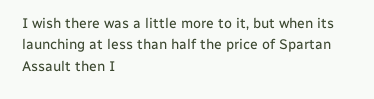I wish there was a little more to it, but when its launching at less than half the price of Spartan Assault then I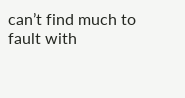can’t find much to fault with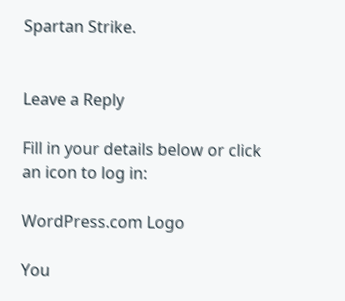Spartan Strike.


Leave a Reply

Fill in your details below or click an icon to log in:

WordPress.com Logo

You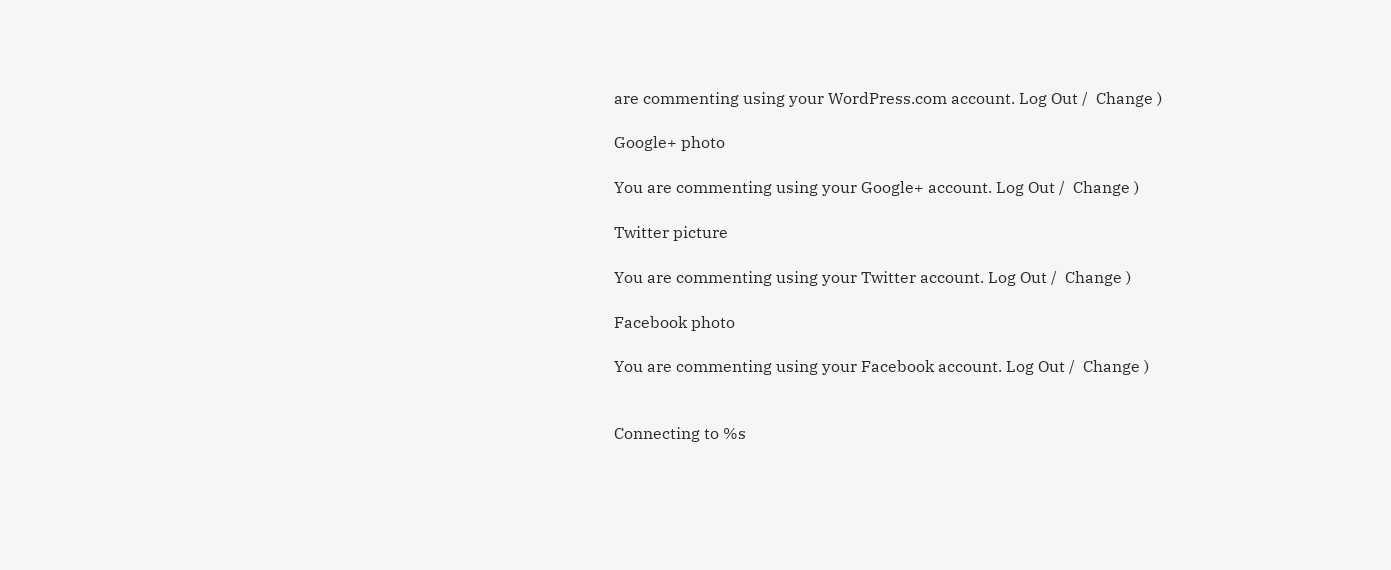are commenting using your WordPress.com account. Log Out /  Change )

Google+ photo

You are commenting using your Google+ account. Log Out /  Change )

Twitter picture

You are commenting using your Twitter account. Log Out /  Change )

Facebook photo

You are commenting using your Facebook account. Log Out /  Change )


Connecting to %s